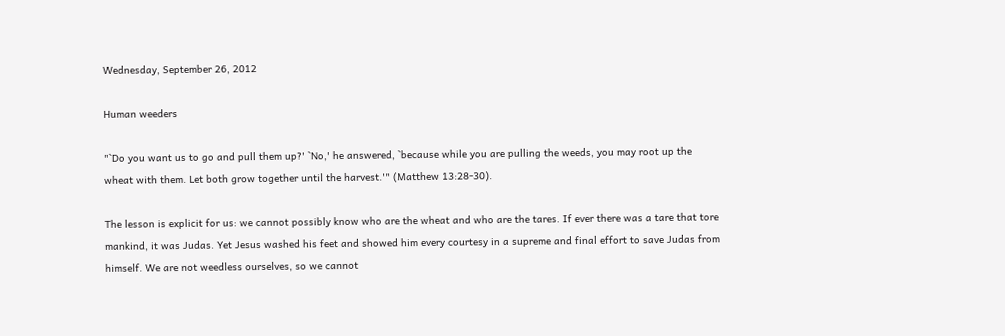Wednesday, September 26, 2012

Human weeders

"`Do you want us to go and pull them up?' `No,' he answered, `because while you are pulling the weeds, you may root up the wheat with them. Let both grow together until the harvest.'" (Matthew 13:28-30).

The lesson is explicit for us: we cannot possibly know who are the wheat and who are the tares. If ever there was a tare that tore mankind, it was Judas. Yet Jesus washed his feet and showed him every courtesy in a supreme and final effort to save Judas from himself. We are not weedless ourselves, so we cannot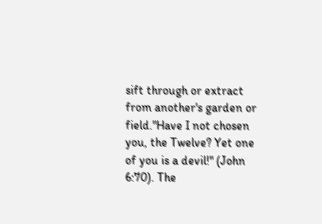sift through or extract from another's garden or field."Have I not chosen you, the Twelve? Yet one of you is a devil!" (John 6:70). The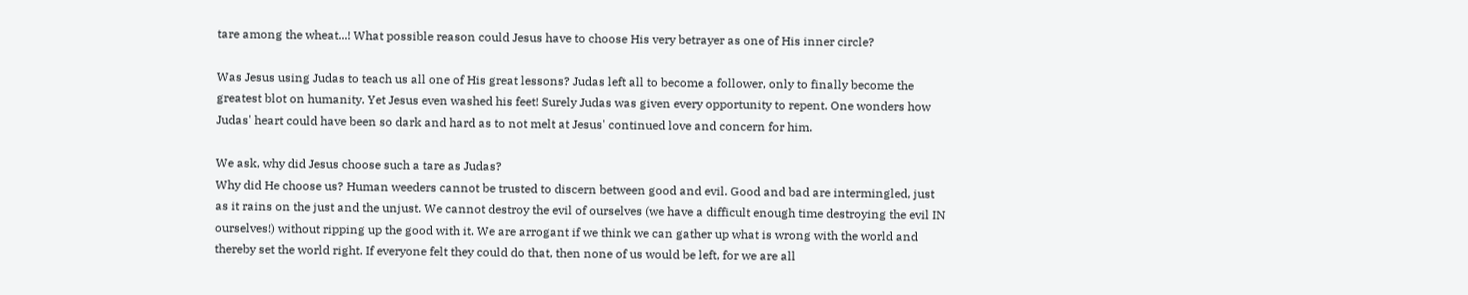tare among the wheat...! What possible reason could Jesus have to choose His very betrayer as one of His inner circle?

Was Jesus using Judas to teach us all one of His great lessons? Judas left all to become a follower, only to finally become the greatest blot on humanity. Yet Jesus even washed his feet! Surely Judas was given every opportunity to repent. One wonders how Judas' heart could have been so dark and hard as to not melt at Jesus' continued love and concern for him.

We ask, why did Jesus choose such a tare as Judas?
Why did He choose us? Human weeders cannot be trusted to discern between good and evil. Good and bad are intermingled, just as it rains on the just and the unjust. We cannot destroy the evil of ourselves (we have a difficult enough time destroying the evil IN ourselves!) without ripping up the good with it. We are arrogant if we think we can gather up what is wrong with the world and thereby set the world right. If everyone felt they could do that, then none of us would be left, for we are all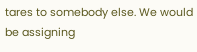tares to somebody else. We would be assigning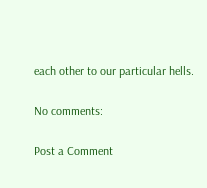each other to our particular hells.

No comments:

Post a Comment